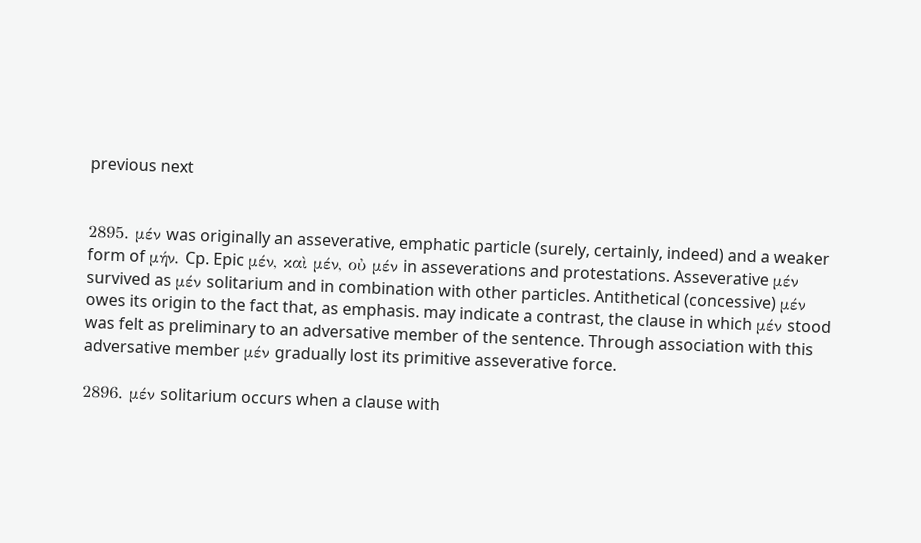previous next


2895. μέν was originally an asseverative, emphatic particle (surely, certainly, indeed) and a weaker form of μήν. Cp. Epic μέν, καὶ μέν, οὐ μέν in asseverations and protestations. Asseverative μέν survived as μέν solitarium and in combination with other particles. Antithetical (concessive) μέν owes its origin to the fact that, as emphasis. may indicate a contrast, the clause in which μέν stood was felt as preliminary to an adversative member of the sentence. Through association with this adversative member μέν gradually lost its primitive asseverative force.

2896. μέν solitarium occurs when a clause with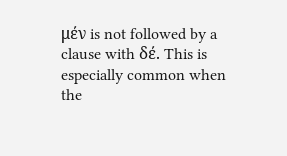μέν is not followed by a clause with δέ. This is especially common when the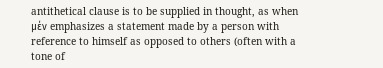antithetical clause is to be supplied in thought, as when μέν emphasizes a statement made by a person with reference to himself as opposed to others (often with a tone of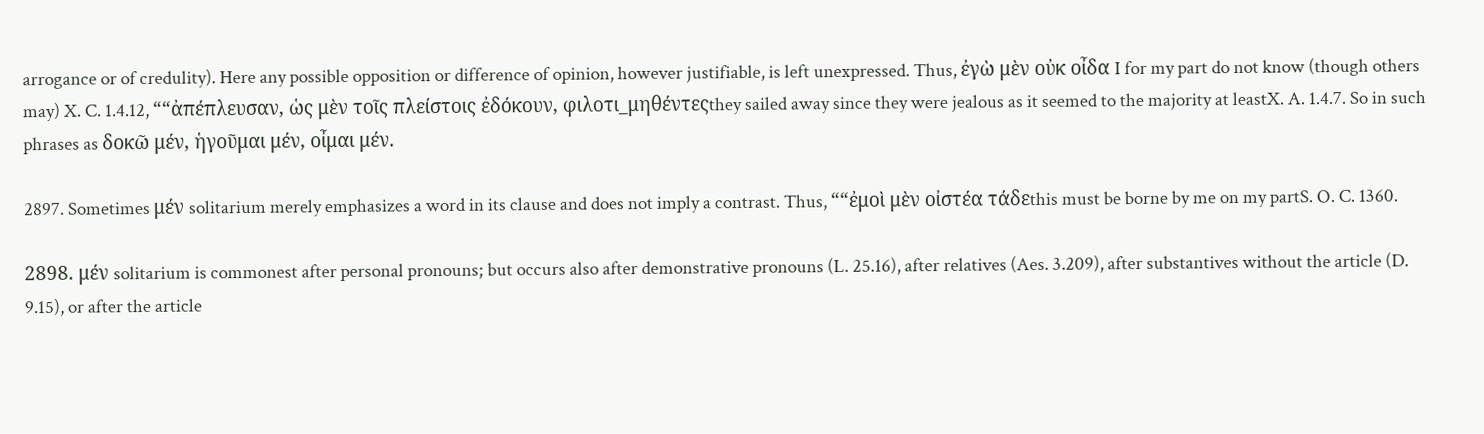arrogance or of credulity). Here any possible opposition or difference of opinion, however justifiable, is left unexpressed. Thus, ἐγὼ μὲν οὐκ οἶδα I for my part do not know (though others may) X. C. 1.4.12, ““ἀπέπλευσαν, ὡς μὲν τοῖς πλείστοις ἐδόκουν, φιλοτι_μηθέντεςthey sailed away since they were jealous as it seemed to the majority at leastX. A. 1.4.7. So in such phrases as δοκῶ μέν, ἡγοῦμαι μέν, οἶμαι μέν.

2897. Sometimes μέν solitarium merely emphasizes a word in its clause and does not imply a contrast. Thus, ““ἐμοὶ μὲν οἰστέα τάδεthis must be borne by me on my partS. O. C. 1360.

2898. μέν solitarium is commonest after personal pronouns; but occurs also after demonstrative pronouns (L. 25.16), after relatives (Aes. 3.209), after substantives without the article (D. 9.15), or after the article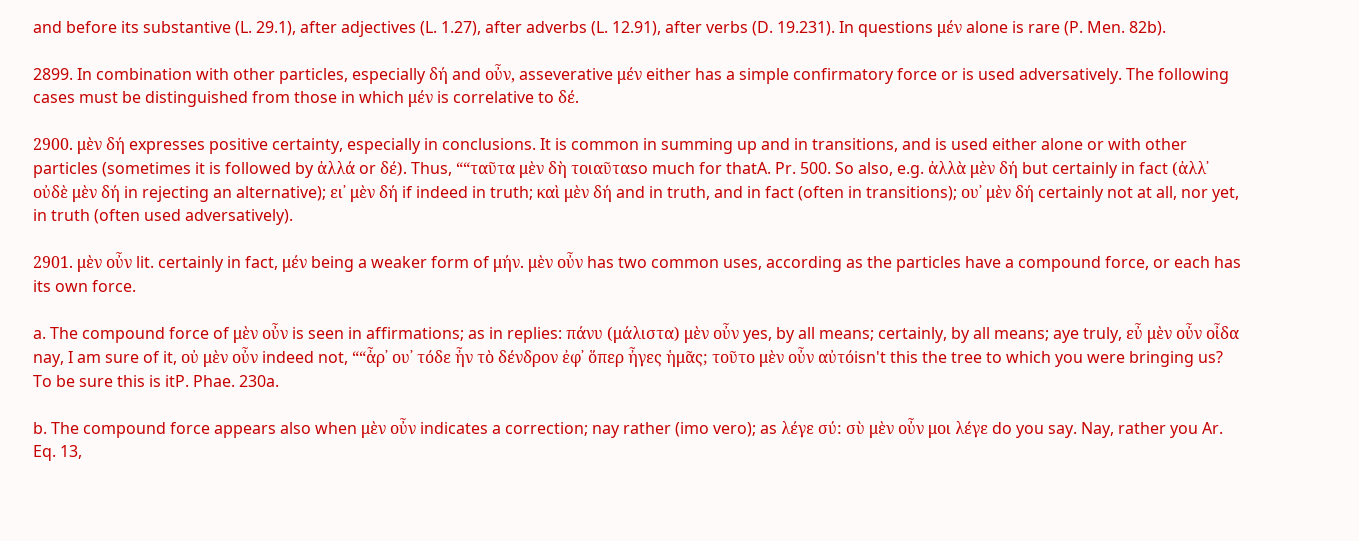and before its substantive (L. 29.1), after adjectives (L. 1.27), after adverbs (L. 12.91), after verbs (D. 19.231). In questions μέν alone is rare (P. Men. 82b).

2899. In combination with other particles, especially δή and οὖν, asseverative μέν either has a simple confirmatory force or is used adversatively. The following cases must be distinguished from those in which μέν is correlative to δέ.

2900. μὲν δή expresses positive certainty, especially in conclusions. It is common in summing up and in transitions, and is used either alone or with other particles (sometimes it is followed by ἀλλά or δέ). Thus, ““ταῦτα μὲν δὴ τοιαῦταso much for thatA. Pr. 500. So also, e.g. ἀλλὰ μὲν δή but certainly in fact (ἀλλ᾽ οὐδὲ μὲν δή in rejecting an alternative); ει᾽ μὲν δή if indeed in truth; καὶ μὲν δή and in truth, and in fact (often in transitions); ου᾽ μὲν δή certainly not at all, nor yet, in truth (often used adversatively).

2901. μὲν οὖν lit. certainly in fact, μέν being a weaker form of μήν. μὲν οὖν has two common uses, according as the particles have a compound force, or each has its own force.

a. The compound force of μὲν οὖν is seen in affirmations; as in replies: πάνυ (μάλιστα) μὲν οὖν yes, by all means; certainly, by all means; aye truly, εὖ μὲν οὖν οἶδα nay, I am sure of it, οὐ μὲν οὖν indeed not, ““ἆρ᾽ ου᾽ τόδε ἦν τὸ δένδρον ἐφ᾽ ὅπερ ἦγες ἡμᾶς; τοῦτο μὲν οὖν αὐτόisn't this the tree to which you were bringing us? To be sure this is itP. Phae. 230a.

b. The compound force appears also when μὲν οὖν indicates a correction; nay rather (imo vero); as λέγε σύ: σὺ μὲν οὖν μοι λέγε do you say. Nay, rather you Ar. Eq. 13,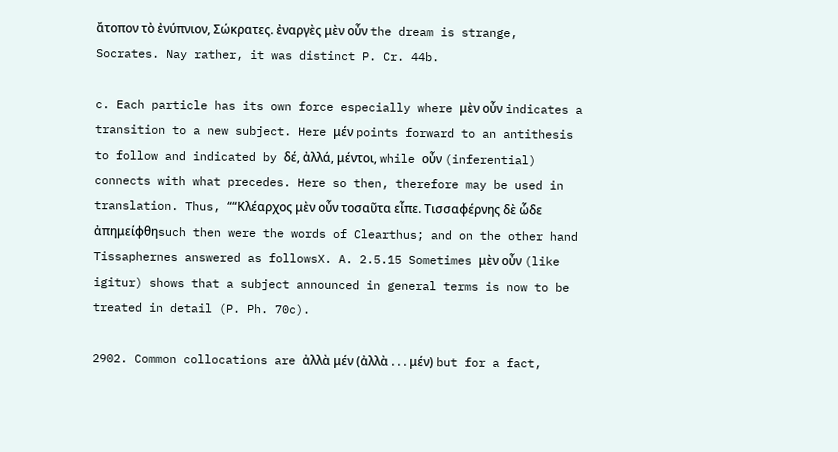ἄτοπον τὸ ἐνύπνιον, Σώκρατες. ἐναργὲς μὲν οὖν the dream is strange, Socrates. Nay rather, it was distinct P. Cr. 44b.

c. Each particle has its own force especially where μὲν οὖν indicates a transition to a new subject. Here μέν points forward to an antithesis to follow and indicated by δέ, ἀλλά, μέντοι, while οὖν (inferential) connects with what precedes. Here so then, therefore may be used in translation. Thus, ““Κλέαρχος μὲν οὖν τοσαῦτα εἶπε. Τισσαφέρνης δὲ ὧδε ἀπημείφθηsuch then were the words of Clearthus; and on the other hand Tissaphernes answered as followsX. A. 2.5.15 Sometimes μὲν οὖν (like igitur) shows that a subject announced in general terms is now to be treated in detail (P. Ph. 70c).

2902. Common collocations are ἀλλὰ μέν (ἀλλὰ . . . μέν) but for a fact,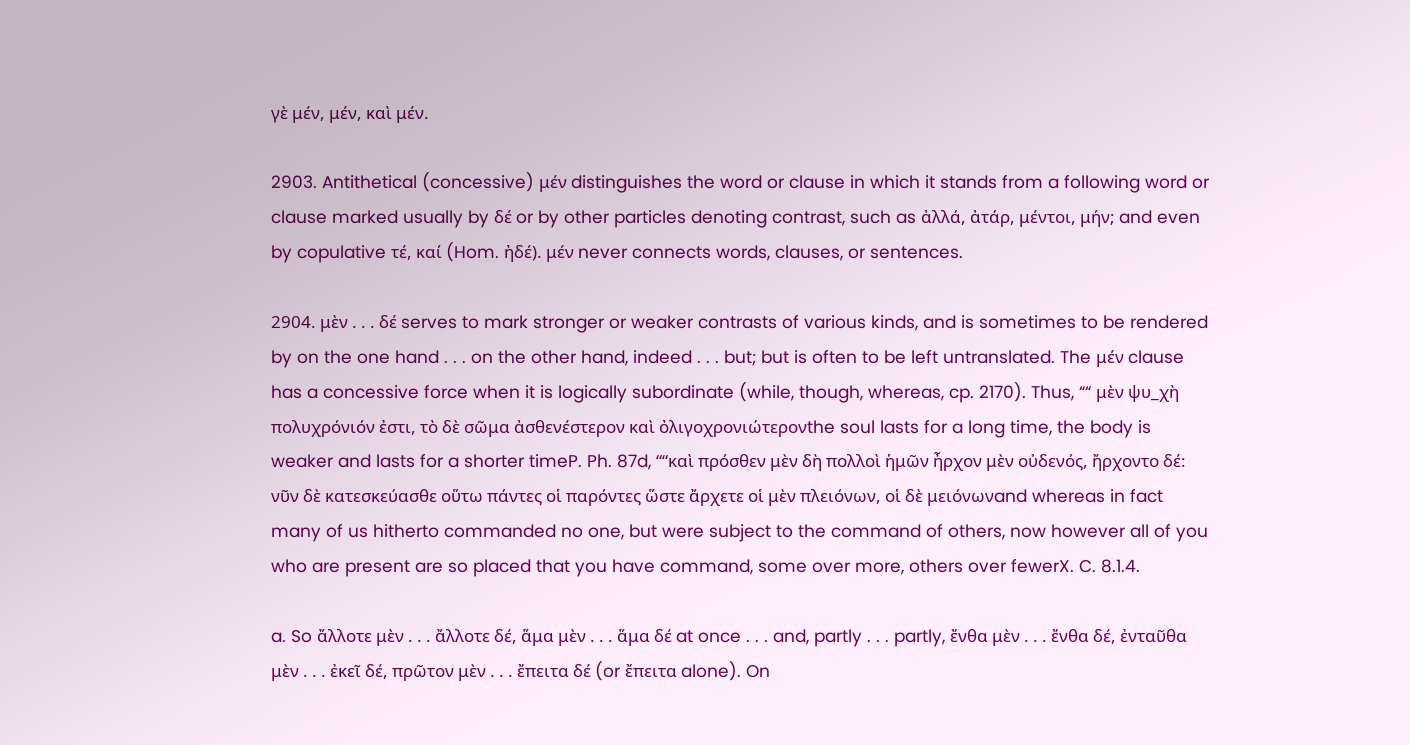γὲ μέν, μέν, καὶ μέν.

2903. Antithetical (concessive) μέν distinguishes the word or clause in which it stands from a following word or clause marked usually by δέ or by other particles denoting contrast, such as ἀλλά, ἀτάρ, μέντοι, μήν; and even by copulative τέ, καί (Hom. ἠδέ). μέν never connects words, clauses, or sentences.

2904. μὲν . . . δέ serves to mark stronger or weaker contrasts of various kinds, and is sometimes to be rendered by on the one hand . . . on the other hand, indeed . . . but; but is often to be left untranslated. The μέν clause has a concessive force when it is logically subordinate (while, though, whereas, cp. 2170). Thus, ““ μὲν ψυ_χὴ πολυχρόνιόν ἐστι, τὸ δὲ σῶμα ἀσθενέστερον καὶ ὀλιγοχρονιώτερονthe soul lasts for a long time, the body is weaker and lasts for a shorter timeP. Ph. 87d, ““καὶ πρόσθεν μὲν δὴ πολλοὶ ἡμῶν ἦρχον μὲν οὐδενός, ἤρχοντο δέ: νῦν δὲ κατεσκεύασθε οὕτω πάντες οἱ παρόντες ὥστε ἄρχετε οἱ μὲν πλειόνων, οἱ δὲ μειόνωνand whereas in fact many of us hitherto commanded no one, but were subject to the command of others, now however all of you who are present are so placed that you have command, some over more, others over fewerX. C. 8.1.4.

a. So ἄλλοτε μὲν . . . ἄλλοτε δέ, ἅμα μὲν . . . ἅμα δέ at once . . . and, partly . . . partly, ἔνθα μὲν . . . ἔνθα δέ, ἐνταῦθα μὲν . . . ἐκεῖ δέ, πρῶτον μὲν . . . ἔπειτα δέ (or ἔπειτα alone). On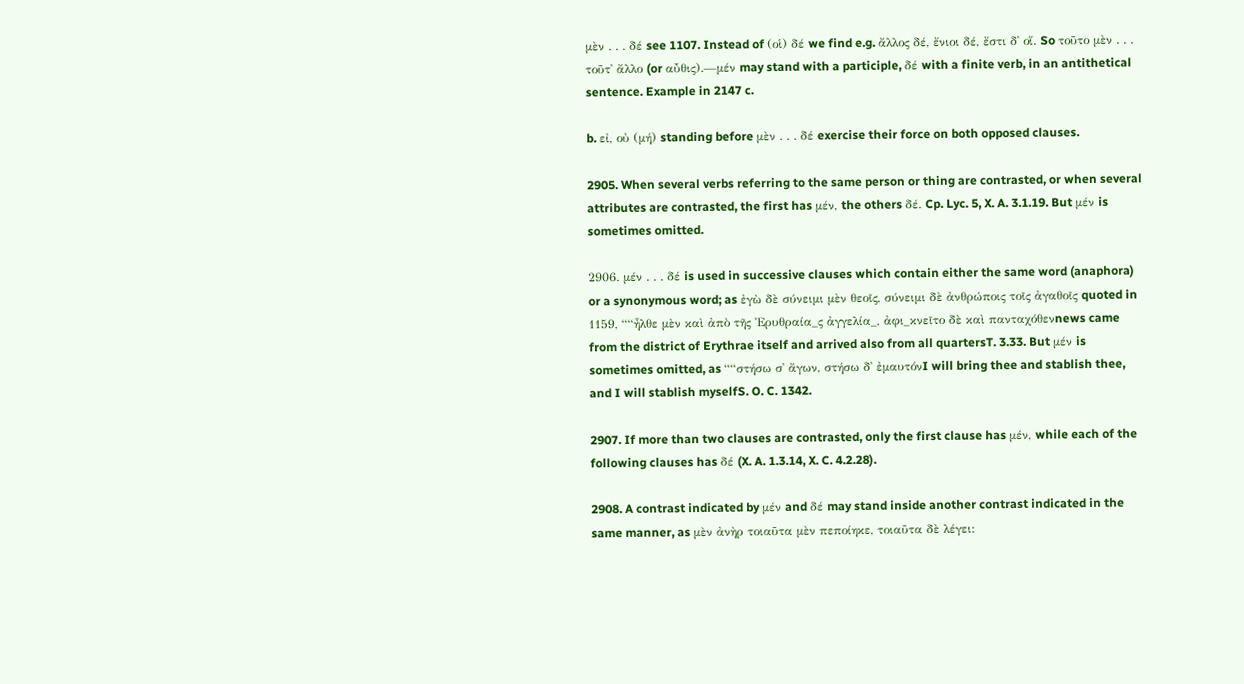μὲν . . . δέ see 1107. Instead of (οἱ) δέ we find e.g. ἄλλος δέ, ἔνιοι δέ, ἔστι δ᾽ οἵ. So τοῦτο μὲν . . . τοῦτ᾽ ἄλλο (or αὖθις).—μέν may stand with a participle, δέ with a finite verb, in an antithetical sentence. Example in 2147 c.

b. εἰ, οὐ (μή) standing before μὲν . . . δέ exercise their force on both opposed clauses.

2905. When several verbs referring to the same person or thing are contrasted, or when several attributes are contrasted, the first has μέν, the others δέ. Cp. Lyc. 5, X. A. 3.1.19. But μέν is sometimes omitted.

2906. μέν . . . δέ is used in successive clauses which contain either the same word (anaphora) or a synonymous word; as ἐγὼ δὲ σύνειμι μὲν θεοῖς, σύνειμι δὲ ἀνθρώποις τοῖς ἀγαθοῖς quoted in 1159, ““ἦλθε μὲν καὶ ἀπὸ τῆς Ἐρυθραία_ς ἀγγελία_, ἀφι_κνεῖτο δὲ καὶ πανταχόθενnews came from the district of Erythrae itself and arrived also from all quartersT. 3.33. But μέν is sometimes omitted, as ““στήσω σ᾽ ἄγων, στήσω δ᾽ ἐμαυτόνI will bring thee and stablish thee, and I will stablish myselfS. O. C. 1342.

2907. If more than two clauses are contrasted, only the first clause has μέν, while each of the following clauses has δέ (X. A. 1.3.14, X. C. 4.2.28).

2908. A contrast indicated by μέν and δέ may stand inside another contrast indicated in the same manner, as μὲν ἀνὴρ τοιαῦτα μὲν πεποίηκε, τοιαῦτα δὲ λέγει: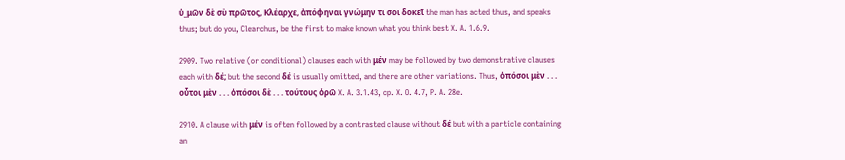ὑ_μῶν δὲ σὺ πρῶτος, Κλέαρχε, ἀπόφηναι γνώμην τι σοι δοκεῖ the man has acted thus, and speaks thus; but do you, Clearchus, be the first to make known what you think best X. A. 1.6.9.

2909. Two relative (or conditional) clauses each with μέν may be followed by two demonstrative clauses each with δέ; but the second δέ is usually omitted, and there are other variations. Thus, ὁπόσοι μὲν . . . οὗτοι μὲν . . . ὁπόσοι δὲ . . . τούτους ὁρῶ X. A. 3.1.43, cp. X. O. 4.7, P. A. 28e.

2910. A clause with μέν is often followed by a contrasted clause without δέ but with a particle containing an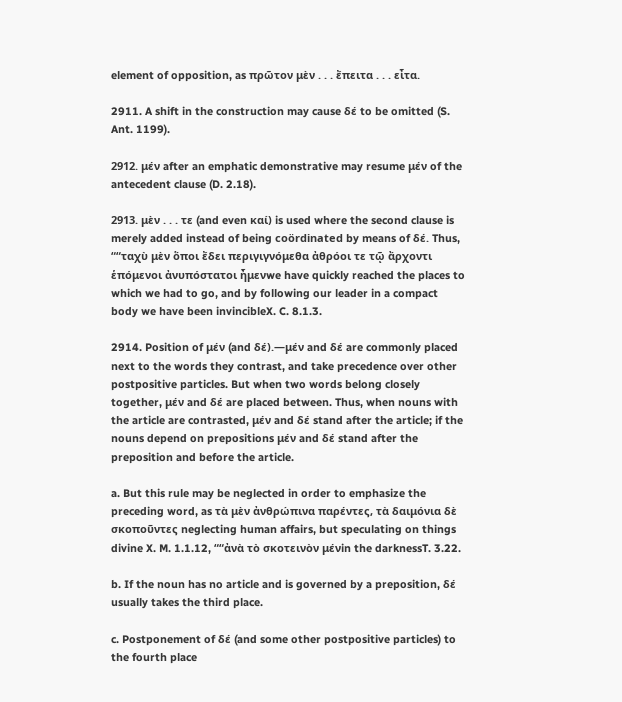element of opposition, as πρῶτον μὲν . . . ἔπειτα . . . εἶτα.

2911. A shift in the construction may cause δέ to be omitted (S. Ant. 1199).

2912. μέν after an emphatic demonstrative may resume μέν of the antecedent clause (D. 2.18).

2913. μὲν . . . τε (and even καί) is used where the second clause is merely added instead of being coördinated by means of δέ. Thus, ““ταχὺ μὲν ὅποι ἔδει περιγιγνόμεθα ἀθρόοι τε τῷ ἄρχοντι ἑπόμενοι ἀνυπόστατοι ἦμενwe have quickly reached the places to which we had to go, and by following our leader in a compact body we have been invincibleX. C. 8.1.3.

2914. Position of μέν (and δέ).—μέν and δέ are commonly placed next to the words they contrast, and take precedence over other postpositive particles. But when two words belong closely together, μέν and δέ are placed between. Thus, when nouns with the article are contrasted, μέν and δέ stand after the article; if the nouns depend on prepositions μέν and δέ stand after the preposition and before the article.

a. But this rule may be neglected in order to emphasize the preceding word, as τὰ μὲν ἀνθρώπινα παρέντες, τὰ δαιμόνια δὲ σκοποῦντες neglecting human affairs, but speculating on things divine X. M. 1.1.12, ““ἀνὰ τὸ σκοτεινὸν μένin the darknessT. 3.22.

b. If the noun has no article and is governed by a preposition, δέ usually takes the third place.

c. Postponement of δέ (and some other postpositive particles) to the fourth place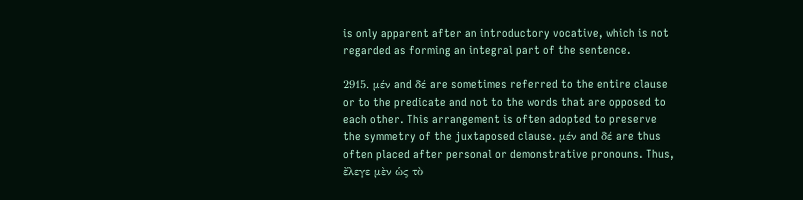is only apparent after an introductory vocative, which is not regarded as forming an integral part of the sentence.

2915. μέν and δέ are sometimes referred to the entire clause or to the predicate and not to the words that are opposed to each other. This arrangement is often adopted to preserve the symmetry of the juxtaposed clause. μέν and δέ are thus often placed after personal or demonstrative pronouns. Thus, ἔλεγε μὲν ὡς τὸ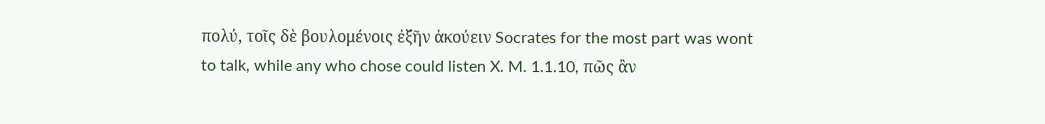πολύ, τοῖς δὲ βουλομένοις ἐξῆν ἀκούειν Socrates for the most part was wont to talk, while any who chose could listen X. M. 1.1.10, πῶς ἂν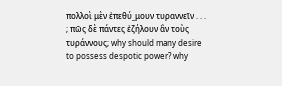πολλοὶ μὲν ἐπεθύ_μουν τυραννεῖν . . . ; πῶς δὲ πάντες ἐζήλουν ἂν τοὺς τυράννους; why should many desire to possess despotic power? why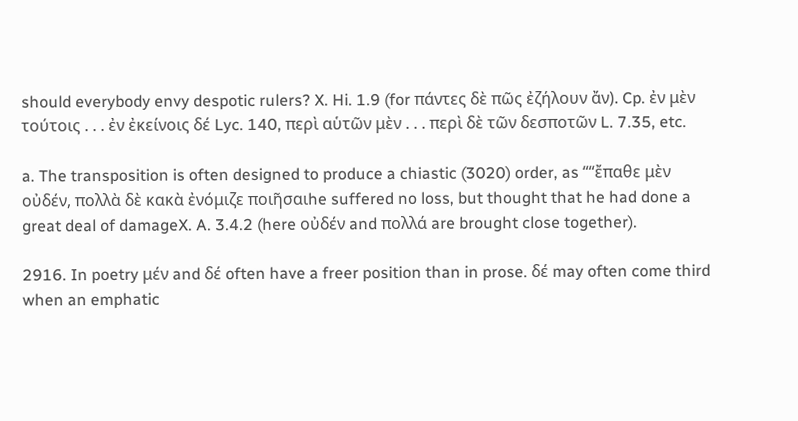should everybody envy despotic rulers? X. Hi. 1.9 (for πάντες δὲ πῶς ἐζήλουν ἄν). Cp. ἐν μὲν τούτοις . . . ἐν ἐκείνοις δέ Lyc. 140, περὶ αὑτῶν μὲν . . . περὶ δὲ τῶν δεσποτῶν L. 7.35, etc.

a. The transposition is often designed to produce a chiastic (3020) order, as ““ἔπαθε μὲν οὐδέν, πολλὰ δὲ κακὰ ἐνόμιζε ποιῆσαιhe suffered no loss, but thought that he had done a great deal of damageX. A. 3.4.2 (here οὐδέν and πολλά are brought close together).

2916. In poetry μέν and δέ often have a freer position than in prose. δέ may often come third when an emphatic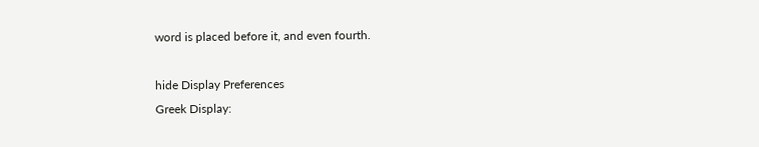word is placed before it, and even fourth.

hide Display Preferences
Greek Display: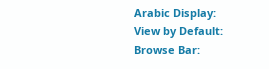Arabic Display:
View by Default:
Browse Bar: